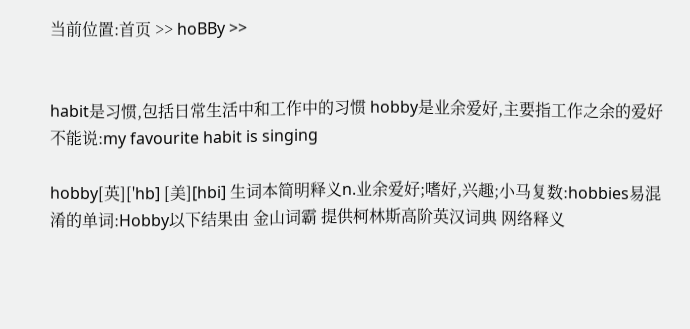当前位置:首页 >> hoBBy >>


habit是习惯,包括日常生活中和工作中的习惯 hobby是业余爱好,主要指工作之余的爱好 不能说:my favourite habit is singing

hobby[英]['hb] [美][hbi] 生词本简明释义n.业余爱好;嗜好,兴趣;小马复数:hobbies易混淆的单词:Hobby以下结果由 金山词霸 提供柯林斯高阶英汉词典 网络释义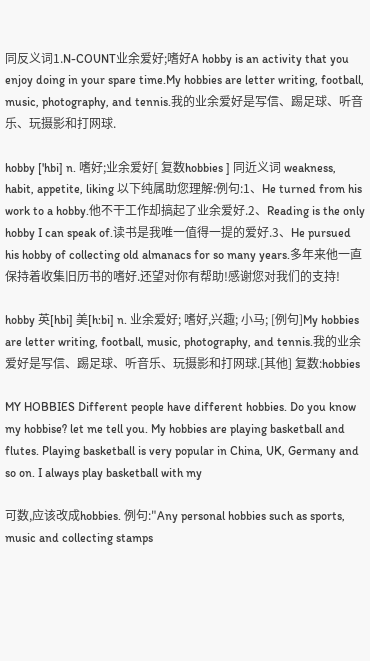同反义词1.N-COUNT业余爱好;嗜好A hobby is an activity that you enjoy doing in your spare time.My hobbies are letter writing, football, music, photography, and tennis.我的业余爱好是写信、踢足球、听音乐、玩摄影和打网球.

hobby ['hbi] n. 嗜好;业余爱好[ 复数hobbies ] 同近义词 weakness, habit, appetite, liking 以下纯属助您理解:例句:1、He turned from his work to a hobby.他不干工作却搞起了业余爱好.2、Reading is the only hobby I can speak of.读书是我唯一值得一提的爱好.3、He pursued his hobby of collecting old almanacs for so many years.多年来他一直保持着收集旧历书的嗜好.还望对你有帮助!感谢您对我们的支持!

hobby 英[hbi] 美[h:bi] n. 业余爱好; 嗜好,兴趣; 小马; [例句]My hobbies are letter writing, football, music, photography, and tennis.我的业余爱好是写信、踢足球、听音乐、玩摄影和打网球.[其他] 复数:hobbies

MY HOBBIES Different people have different hobbies. Do you know my hobbise? let me tell you. My hobbies are playing basketball and flutes. Playing basketball is very popular in China, UK, Germany and so on. I always play basketball with my

可数,应该改成hobbies. 例句:"Any personal hobbies such as sports, music and collecting stamps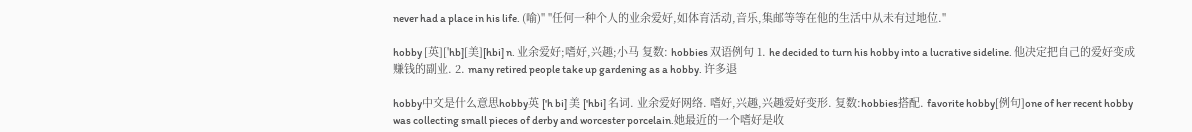never had a place in his life. (喻)" "任何一种个人的业余爱好,如体育活动,音乐,集邮等等在他的生活中从未有过地位."

hobby [英]['hb][美][hbi] n. 业余爱好;嗜好,兴趣;小马 复数: hobbies 双语例句 1. he decided to turn his hobby into a lucrative sideline. 他决定把自己的爱好变成赚钱的副业. 2. many retired people take up gardening as a hobby. 许多退

hobby中文是什么意思hobby英 ['h bi] 美 ['hbi] 名词. 业余爱好网络. 嗜好,兴趣,兴趣爱好变形. 复数:hobbies搭配. favorite hobby[例句]one of her recent hobby was collecting small pieces of derby and worcester porcelain.她最近的一个嗜好是收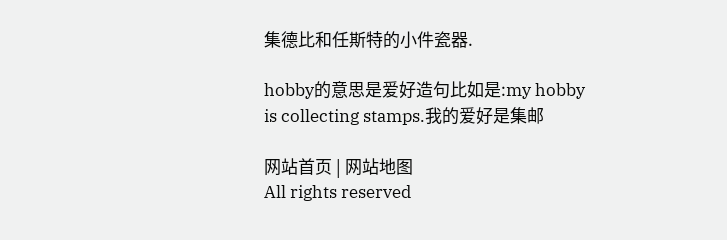集德比和任斯特的小件瓷器.

hobby的意思是爱好造句比如是:my hobby is collecting stamps.我的爱好是集邮

网站首页 | 网站地图
All rights reserved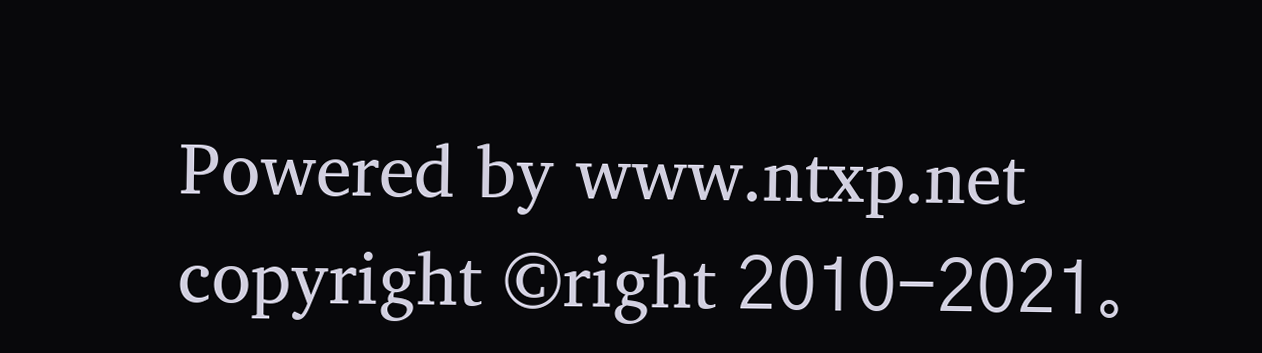Powered by www.ntxp.net
copyright ©right 2010-2021。